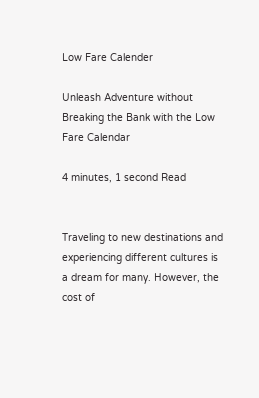Low Fare Calender

Unleash Adventure without Breaking the Bank with the Low Fare Calendar

4 minutes, 1 second Read


Traveling to new destinations and experiencing different cultures is a dream for many. However, the cost of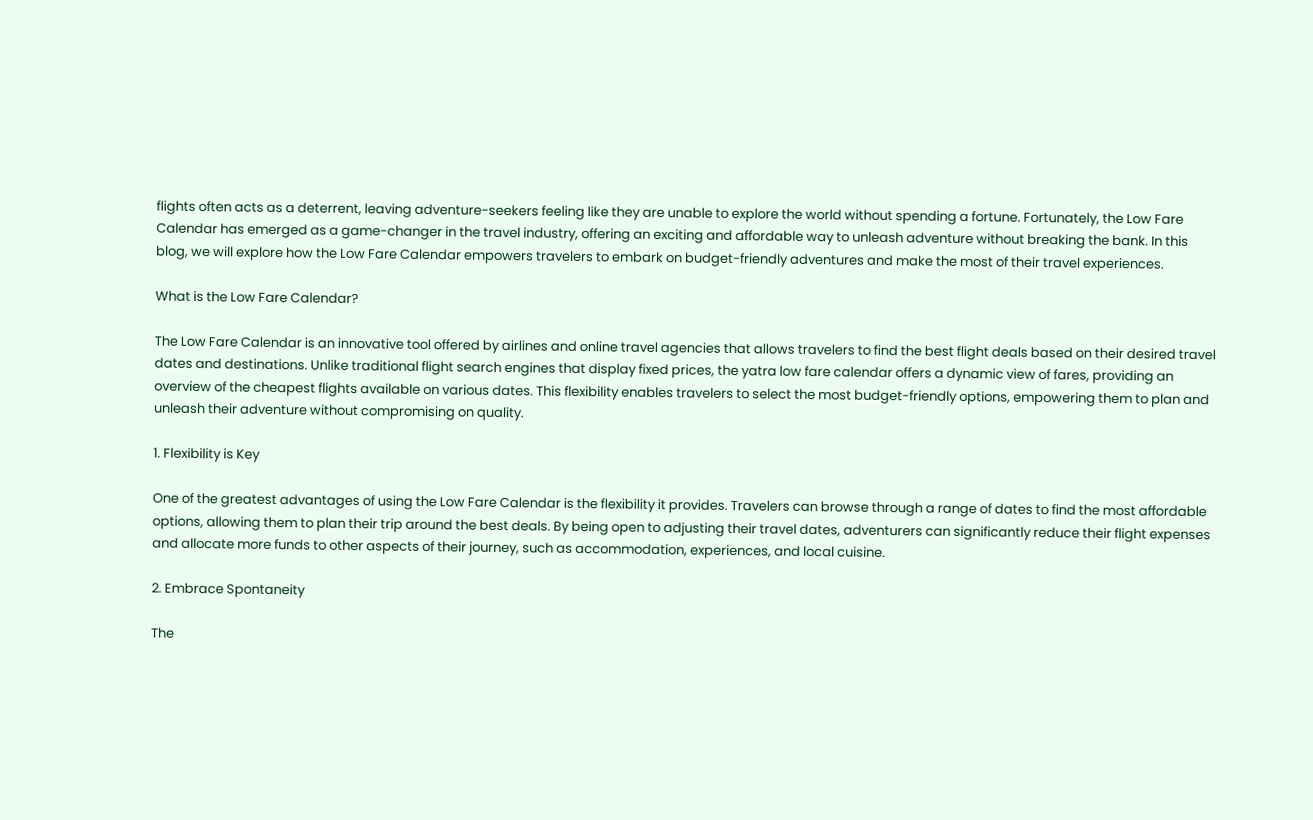flights often acts as a deterrent, leaving adventure-seekers feeling like they are unable to explore the world without spending a fortune. Fortunately, the Low Fare Calendar has emerged as a game-changer in the travel industry, offering an exciting and affordable way to unleash adventure without breaking the bank. In this blog, we will explore how the Low Fare Calendar empowers travelers to embark on budget-friendly adventures and make the most of their travel experiences.

What is the Low Fare Calendar?

The Low Fare Calendar is an innovative tool offered by airlines and online travel agencies that allows travelers to find the best flight deals based on their desired travel dates and destinations. Unlike traditional flight search engines that display fixed prices, the yatra low fare calendar offers a dynamic view of fares, providing an overview of the cheapest flights available on various dates. This flexibility enables travelers to select the most budget-friendly options, empowering them to plan and unleash their adventure without compromising on quality.

1. Flexibility is Key

One of the greatest advantages of using the Low Fare Calendar is the flexibility it provides. Travelers can browse through a range of dates to find the most affordable options, allowing them to plan their trip around the best deals. By being open to adjusting their travel dates, adventurers can significantly reduce their flight expenses and allocate more funds to other aspects of their journey, such as accommodation, experiences, and local cuisine.

2. Embrace Spontaneity

The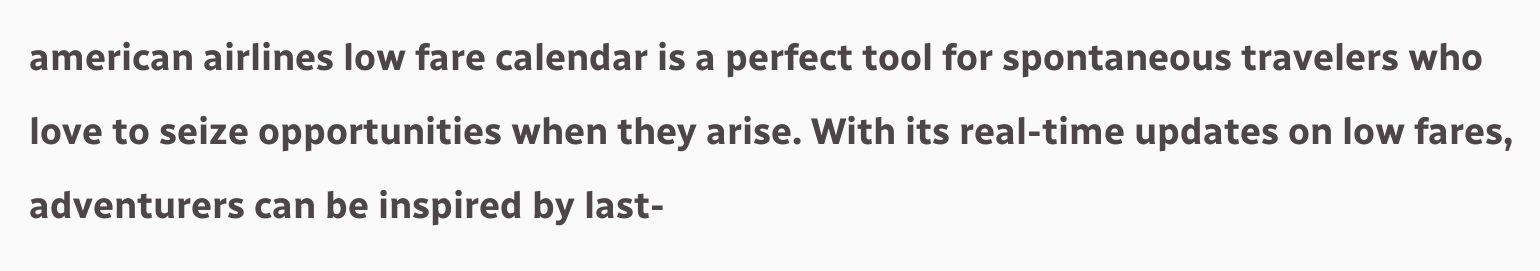american airlines low fare calendar is a perfect tool for spontaneous travelers who love to seize opportunities when they arise. With its real-time updates on low fares, adventurers can be inspired by last-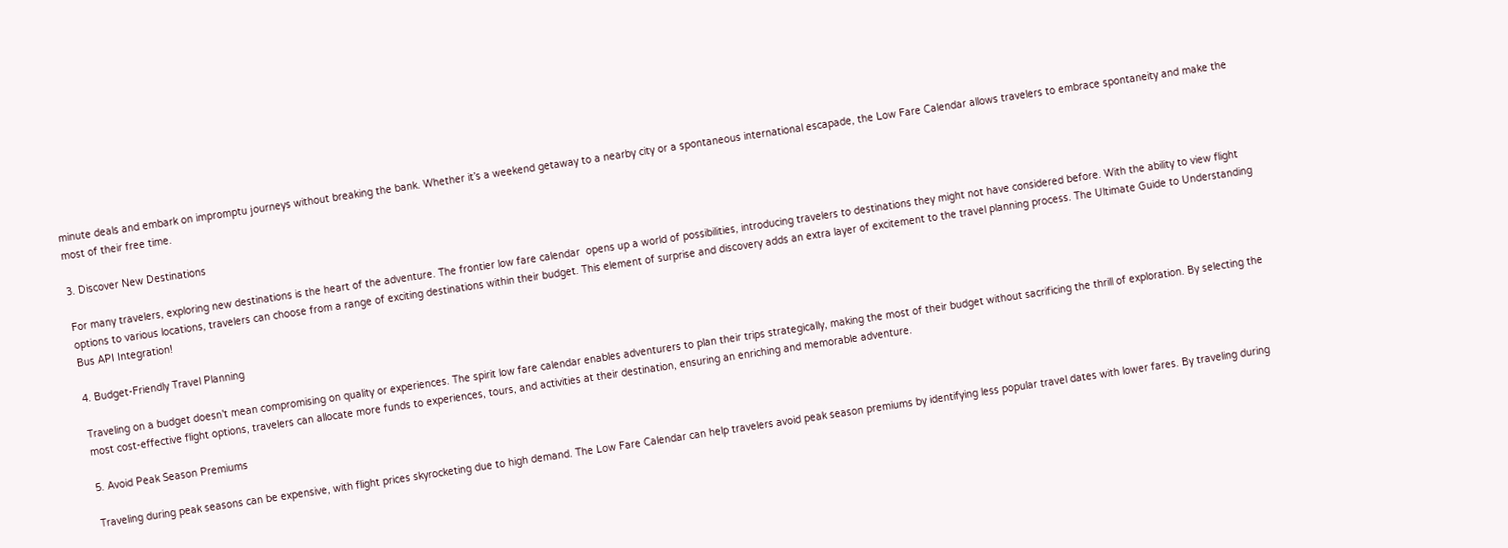minute deals and embark on impromptu journeys without breaking the bank. Whether it’s a weekend getaway to a nearby city or a spontaneous international escapade, the Low Fare Calendar allows travelers to embrace spontaneity and make the most of their free time.

3. Discover New Destinations

For many travelers, exploring new destinations is the heart of the adventure. The frontier low fare calendar  opens up a world of possibilities, introducing travelers to destinations they might not have considered before. With the ability to view flight options to various locations, travelers can choose from a range of exciting destinations within their budget. This element of surprise and discovery adds an extra layer of excitement to the travel planning process. The Ultimate Guide to Understanding Bus API Integration!

4. Budget-Friendly Travel Planning

Traveling on a budget doesn’t mean compromising on quality or experiences. The spirit low fare calendar enables adventurers to plan their trips strategically, making the most of their budget without sacrificing the thrill of exploration. By selecting the most cost-effective flight options, travelers can allocate more funds to experiences, tours, and activities at their destination, ensuring an enriching and memorable adventure.

5. Avoid Peak Season Premiums

Traveling during peak seasons can be expensive, with flight prices skyrocketing due to high demand. The Low Fare Calendar can help travelers avoid peak season premiums by identifying less popular travel dates with lower fares. By traveling during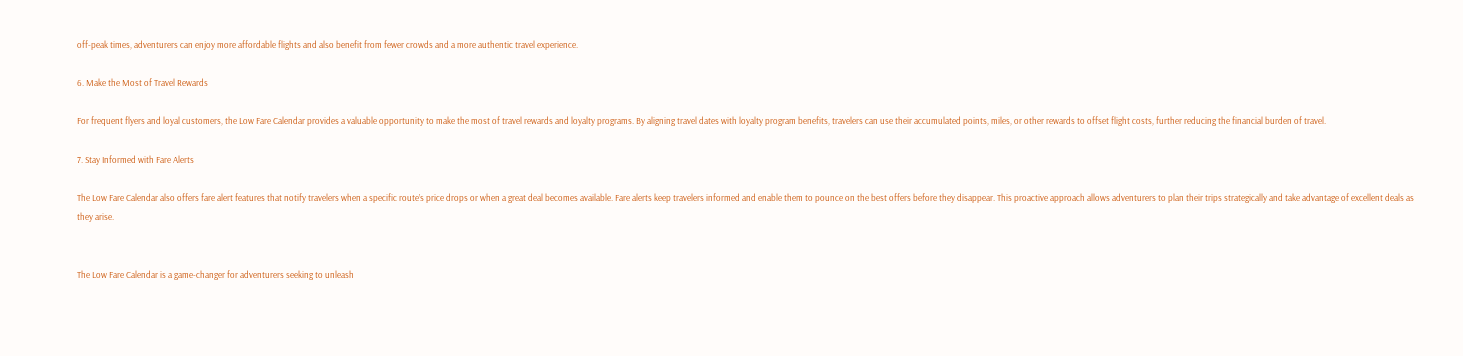off-peak times, adventurers can enjoy more affordable flights and also benefit from fewer crowds and a more authentic travel experience.

6. Make the Most of Travel Rewards

For frequent flyers and loyal customers, the Low Fare Calendar provides a valuable opportunity to make the most of travel rewards and loyalty programs. By aligning travel dates with loyalty program benefits, travelers can use their accumulated points, miles, or other rewards to offset flight costs, further reducing the financial burden of travel.

7. Stay Informed with Fare Alerts

The Low Fare Calendar also offers fare alert features that notify travelers when a specific route’s price drops or when a great deal becomes available. Fare alerts keep travelers informed and enable them to pounce on the best offers before they disappear. This proactive approach allows adventurers to plan their trips strategically and take advantage of excellent deals as they arise.


The Low Fare Calendar is a game-changer for adventurers seeking to unleash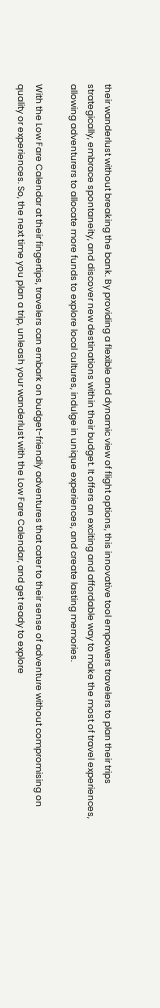their wanderlust without breaking the bank. By providing a flexible and dynamic view of flight options, this innovative tool empowers travelers to plan their trips strategically, embrace spontaneity, and discover new destinations within their budget. It offers an exciting and affordable way to make the most of travel experiences, allowing adventurers to allocate more funds to explore local cultures, indulge in unique experiences, and create lasting memories.

With the Low Fare Calendar at their fingertips, travelers can embark on budget-friendly adventures that cater to their sense of adventure without compromising on quality or experiences. So, the next time you plan a trip, unleash your wanderlust with the Low Fare Calendar, and get ready to explore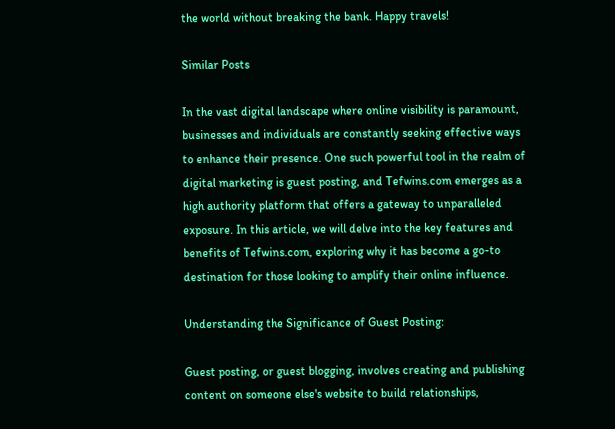the world without breaking the bank. Happy travels!

Similar Posts

In the vast digital landscape where online visibility is paramount, businesses and individuals are constantly seeking effective ways to enhance their presence. One such powerful tool in the realm of digital marketing is guest posting, and Tefwins.com emerges as a high authority platform that offers a gateway to unparalleled exposure. In this article, we will delve into the key features and benefits of Tefwins.com, exploring why it has become a go-to destination for those looking to amplify their online influence.

Understanding the Significance of Guest Posting:

Guest posting, or guest blogging, involves creating and publishing content on someone else's website to build relationships,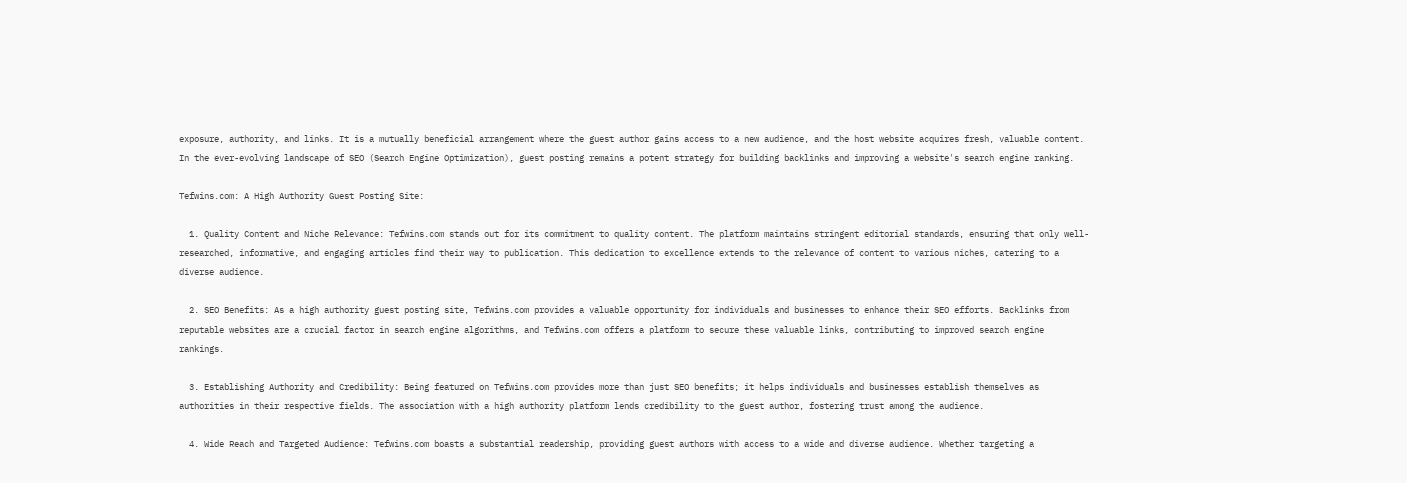exposure, authority, and links. It is a mutually beneficial arrangement where the guest author gains access to a new audience, and the host website acquires fresh, valuable content. In the ever-evolving landscape of SEO (Search Engine Optimization), guest posting remains a potent strategy for building backlinks and improving a website's search engine ranking.

Tefwins.com: A High Authority Guest Posting Site:

  1. Quality Content and Niche Relevance: Tefwins.com stands out for its commitment to quality content. The platform maintains stringent editorial standards, ensuring that only well-researched, informative, and engaging articles find their way to publication. This dedication to excellence extends to the relevance of content to various niches, catering to a diverse audience.

  2. SEO Benefits: As a high authority guest posting site, Tefwins.com provides a valuable opportunity for individuals and businesses to enhance their SEO efforts. Backlinks from reputable websites are a crucial factor in search engine algorithms, and Tefwins.com offers a platform to secure these valuable links, contributing to improved search engine rankings.

  3. Establishing Authority and Credibility: Being featured on Tefwins.com provides more than just SEO benefits; it helps individuals and businesses establish themselves as authorities in their respective fields. The association with a high authority platform lends credibility to the guest author, fostering trust among the audience.

  4. Wide Reach and Targeted Audience: Tefwins.com boasts a substantial readership, providing guest authors with access to a wide and diverse audience. Whether targeting a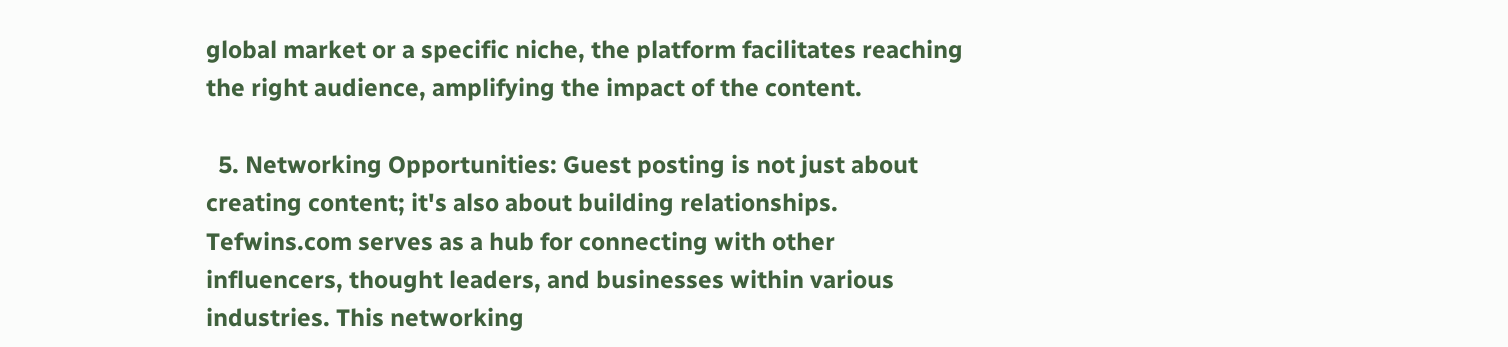global market or a specific niche, the platform facilitates reaching the right audience, amplifying the impact of the content.

  5. Networking Opportunities: Guest posting is not just about creating content; it's also about building relationships. Tefwins.com serves as a hub for connecting with other influencers, thought leaders, and businesses within various industries. This networking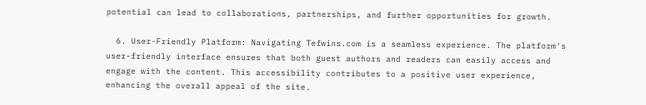potential can lead to collaborations, partnerships, and further opportunities for growth.

  6. User-Friendly Platform: Navigating Tefwins.com is a seamless experience. The platform's user-friendly interface ensures that both guest authors and readers can easily access and engage with the content. This accessibility contributes to a positive user experience, enhancing the overall appeal of the site.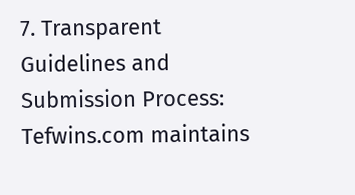7. Transparent Guidelines and Submission Process: Tefwins.com maintains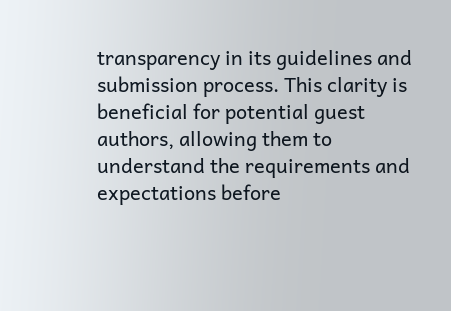transparency in its guidelines and submission process. This clarity is beneficial for potential guest authors, allowing them to understand the requirements and expectations before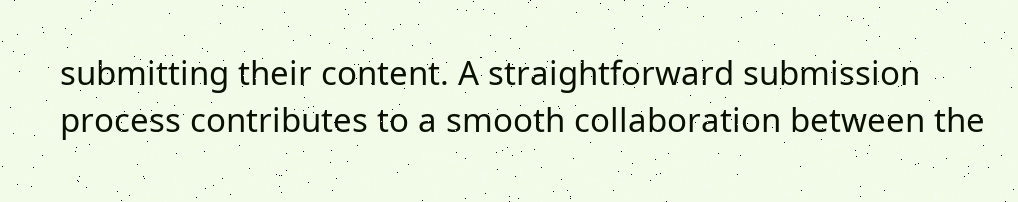submitting their content. A straightforward submission process contributes to a smooth collaboration between the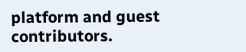platform and guest contributors.